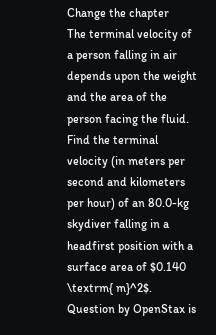Change the chapter
The terminal velocity of a person falling in air depends upon the weight and the area of the person facing the fluid. Find the terminal velocity (in meters per second and kilometers per hour) of an 80.0-kg skydiver falling in a headfirst position with a surface area of $0.140 \textrm{ m}^2$.
Question by OpenStax is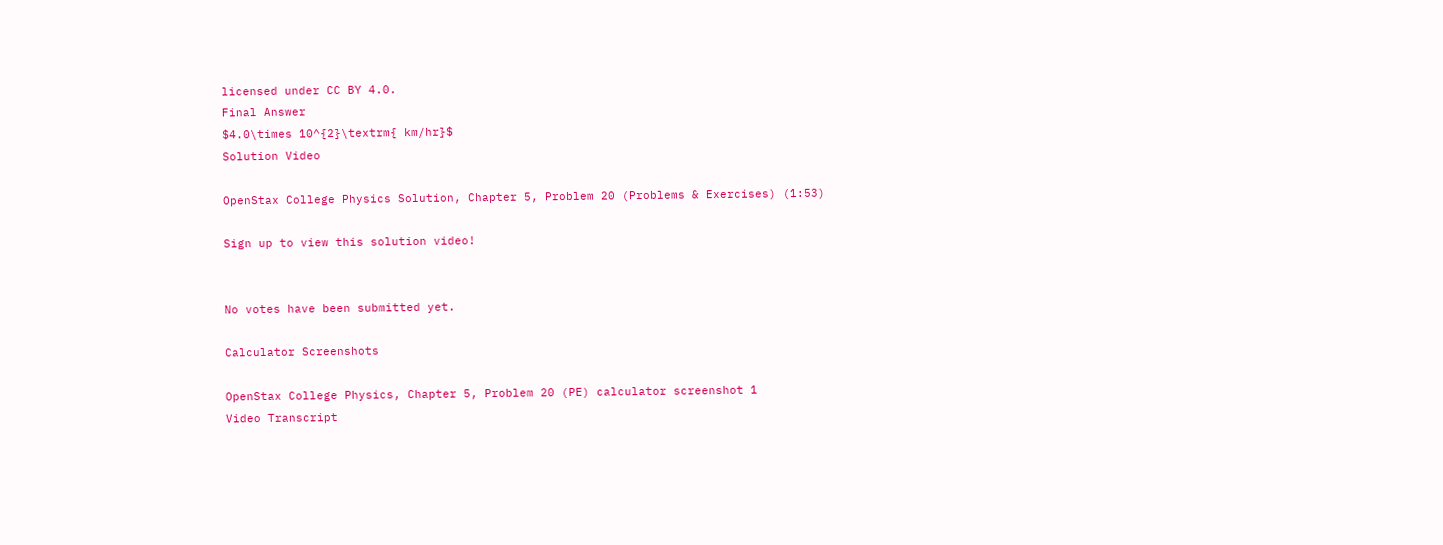licensed under CC BY 4.0.
Final Answer
$4.0\times 10^{2}\textrm{ km/hr}$
Solution Video

OpenStax College Physics Solution, Chapter 5, Problem 20 (Problems & Exercises) (1:53)

Sign up to view this solution video!


No votes have been submitted yet.

Calculator Screenshots

OpenStax College Physics, Chapter 5, Problem 20 (PE) calculator screenshot 1
Video Transcript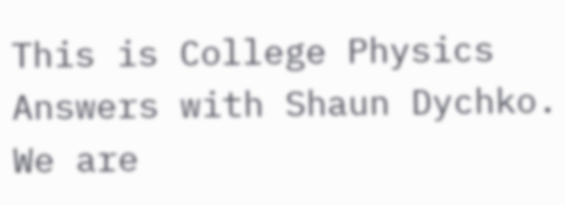This is College Physics Answers with Shaun Dychko. We are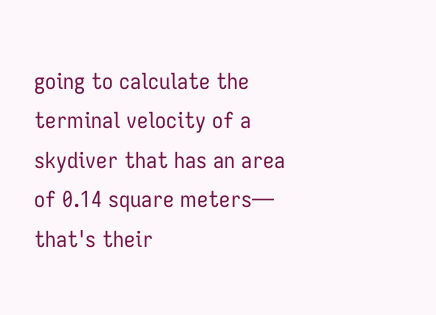going to calculate the terminal velocity of a skydiver that has an area of 0.14 square meters— that's their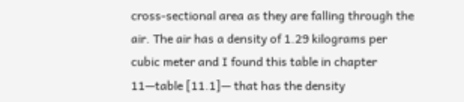cross-sectional area as they are falling through the air. The air has a density of 1.29 kilograms per cubic meter and I found this table in chapter 11—table [11.1]— that has the density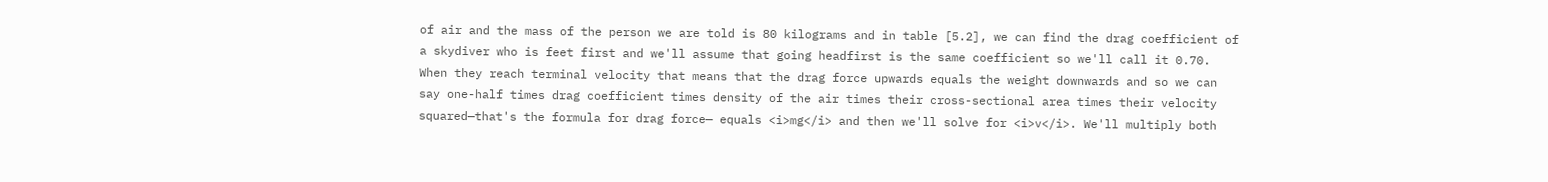of air and the mass of the person we are told is 80 kilograms and in table [5.2], we can find the drag coefficient of a skydiver who is feet first and we'll assume that going headfirst is the same coefficient so we'll call it 0.70. When they reach terminal velocity that means that the drag force upwards equals the weight downwards and so we can say one-half times drag coefficient times density of the air times their cross-sectional area times their velocity squared—that's the formula for drag force— equals <i>mg</i> and then we'll solve for <i>v</i>. We'll multiply both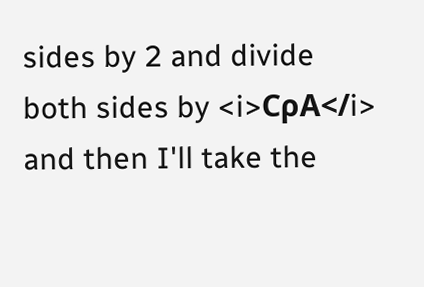sides by 2 and divide both sides by <i>CρA</i> and then I'll take the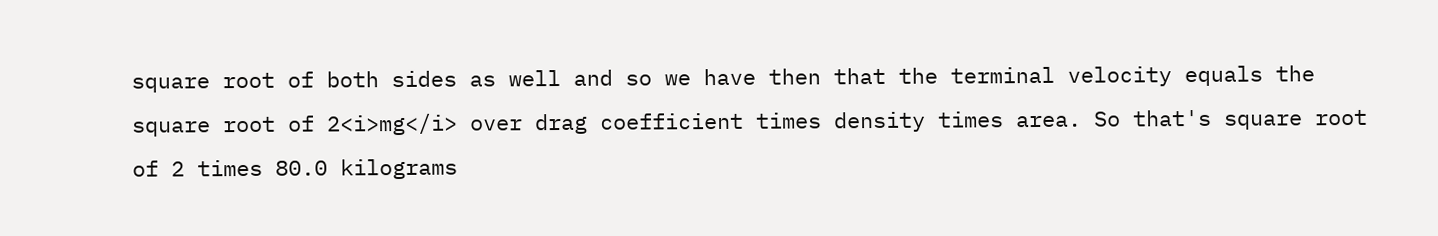square root of both sides as well and so we have then that the terminal velocity equals the square root of 2<i>mg</i> over drag coefficient times density times area. So that's square root of 2 times 80.0 kilograms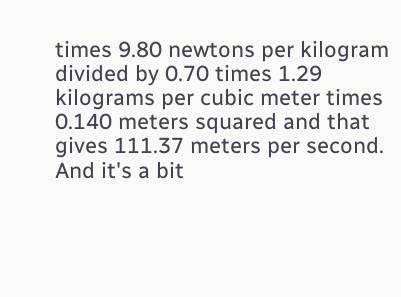times 9.80 newtons per kilogram divided by 0.70 times 1.29 kilograms per cubic meter times 0.140 meters squared and that gives 111.37 meters per second. And it's a bit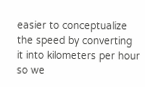easier to conceptualize the speed by converting it into kilometers per hour so we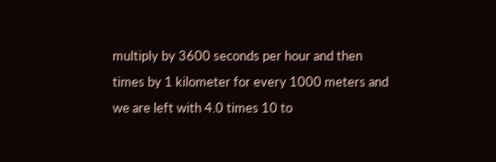multiply by 3600 seconds per hour and then times by 1 kilometer for every 1000 meters and we are left with 4.0 times 10 to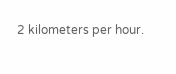2 kilometers per hour.